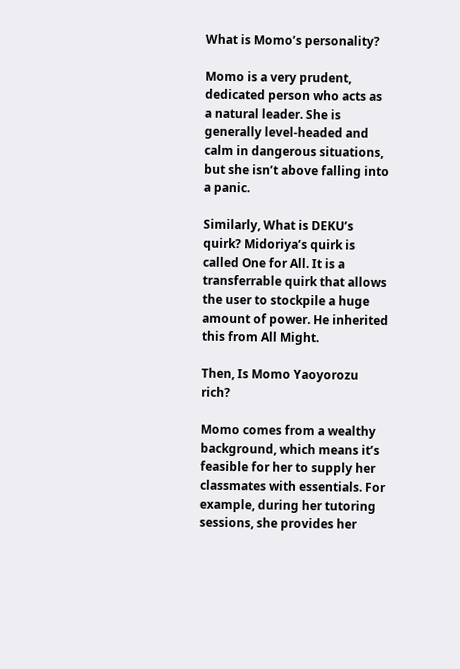What is Momo’s personality?

Momo is a very prudent, dedicated person who acts as a natural leader. She is generally level-headed and calm in dangerous situations, but she isn’t above falling into a panic.

Similarly, What is DEKU’s quirk? Midoriya’s quirk is called One for All. It is a transferrable quirk that allows the user to stockpile a huge amount of power. He inherited this from All Might.

Then, Is Momo Yaoyorozu rich?

Momo comes from a wealthy background, which means it’s feasible for her to supply her classmates with essentials. For example, during her tutoring sessions, she provides her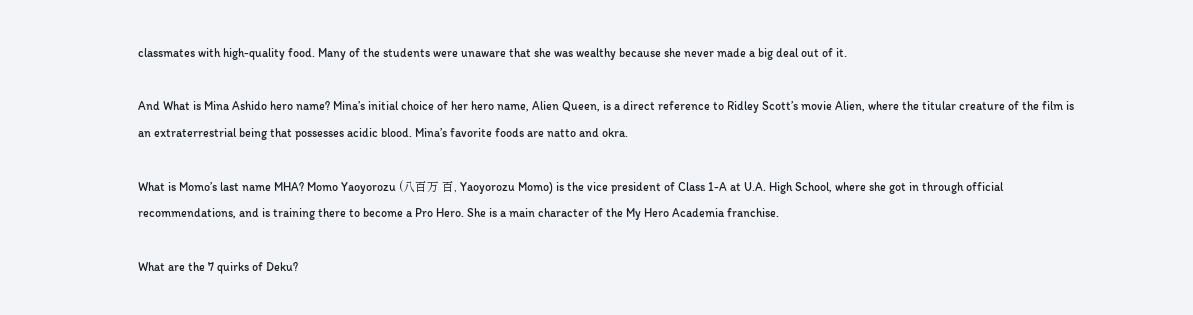classmates with high-quality food. Many of the students were unaware that she was wealthy because she never made a big deal out of it.

And What is Mina Ashido hero name? Mina’s initial choice of her hero name, Alien Queen, is a direct reference to Ridley Scott’s movie Alien, where the titular creature of the film is an extraterrestrial being that possesses acidic blood. Mina’s favorite foods are natto and okra.

What is Momo’s last name MHA? Momo Yaoyorozu (八百万 百, Yaoyorozu Momo) is the vice president of Class 1-A at U.A. High School, where she got in through official recommendations, and is training there to become a Pro Hero. She is a main character of the My Hero Academia franchise.

What are the 7 quirks of Deku?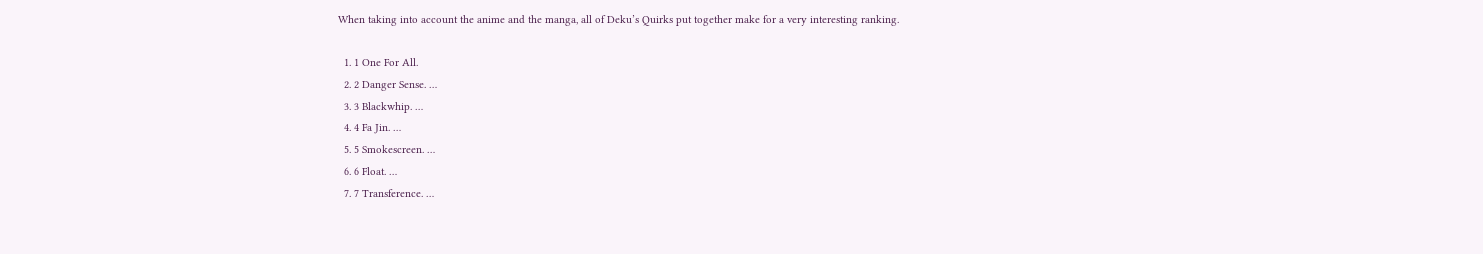When taking into account the anime and the manga, all of Deku’s Quirks put together make for a very interesting ranking.

  1. 1 One For All.
  2. 2 Danger Sense. …
  3. 3 Blackwhip. …
  4. 4 Fa Jin. …
  5. 5 Smokescreen. …
  6. 6 Float. …
  7. 7 Transference. …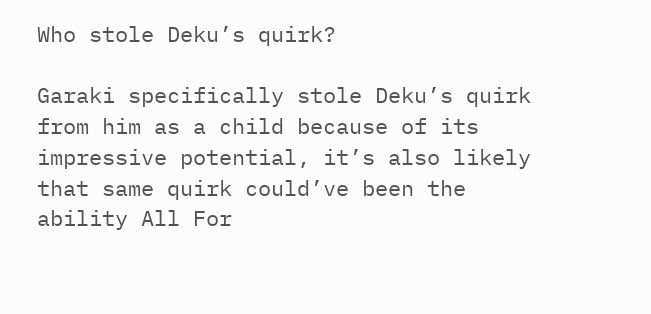Who stole Deku’s quirk?

Garaki specifically stole Deku’s quirk from him as a child because of its impressive potential, it’s also likely that same quirk could’ve been the ability All For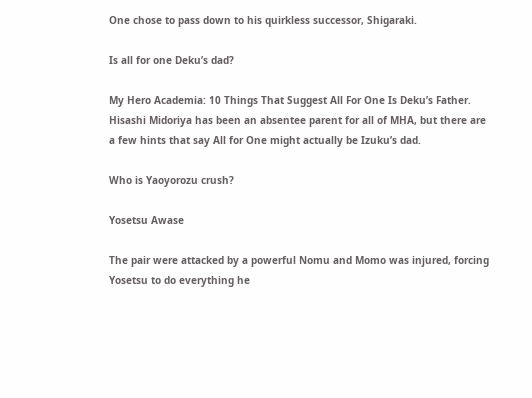One chose to pass down to his quirkless successor, Shigaraki.

Is all for one Deku’s dad?

My Hero Academia: 10 Things That Suggest All For One Is Deku’s Father. Hisashi Midoriya has been an absentee parent for all of MHA, but there are a few hints that say All for One might actually be Izuku’s dad.

Who is Yaoyorozu crush?

Yosetsu Awase

The pair were attacked by a powerful Nomu and Momo was injured, forcing Yosetsu to do everything he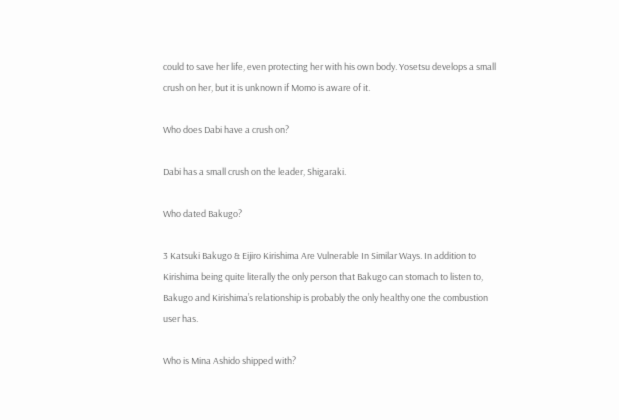could to save her life, even protecting her with his own body. Yosetsu develops a small crush on her, but it is unknown if Momo is aware of it.

Who does Dabi have a crush on?

Dabi has a small crush on the leader, Shigaraki.

Who dated Bakugo?

3 Katsuki Bakugo & Eijiro Kirishima Are Vulnerable In Similar Ways. In addition to Kirishima being quite literally the only person that Bakugo can stomach to listen to, Bakugo and Kirishima’s relationship is probably the only healthy one the combustion user has.

Who is Mina Ashido shipped with?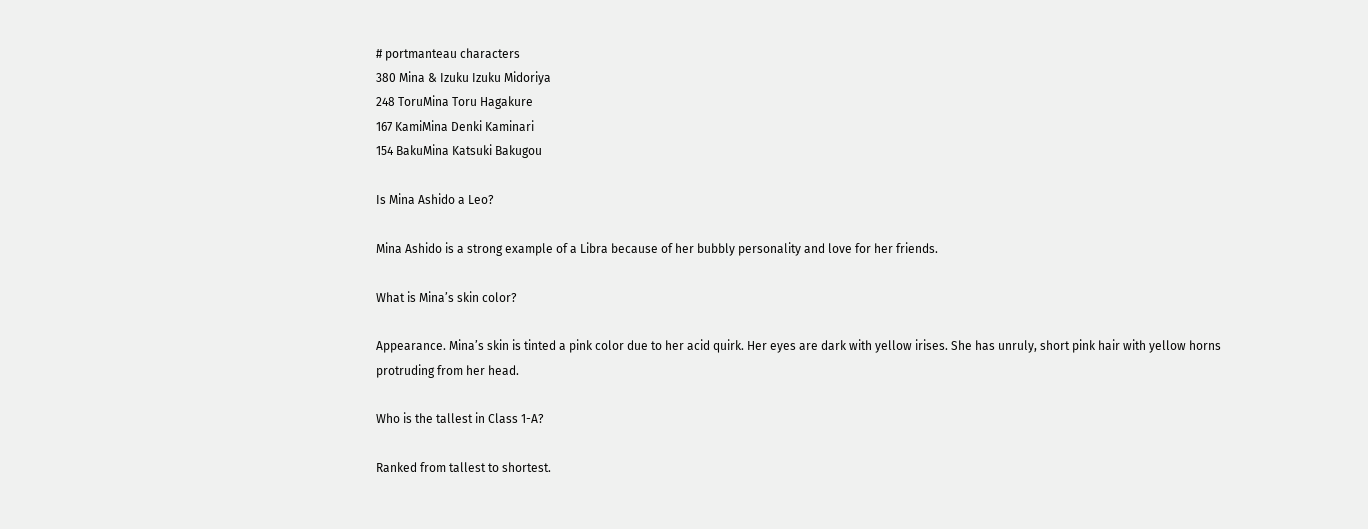# portmanteau characters
380 Mina & Izuku Izuku Midoriya
248 ToruMina Toru Hagakure
167 KamiMina Denki Kaminari
154 BakuMina Katsuki Bakugou

Is Mina Ashido a Leo?

Mina Ashido is a strong example of a Libra because of her bubbly personality and love for her friends.

What is Mina’s skin color?

Appearance. Mina’s skin is tinted a pink color due to her acid quirk. Her eyes are dark with yellow irises. She has unruly, short pink hair with yellow horns protruding from her head.

Who is the tallest in Class 1-A?

Ranked from tallest to shortest.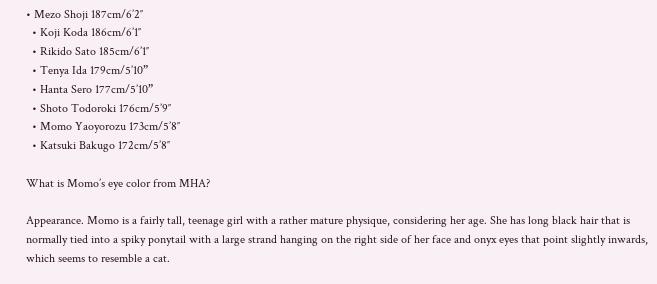• Mezo Shoji 187cm/6’2″
  • Koji Koda 186cm/6’1″
  • Rikido Sato 185cm/6’1″
  • Tenya Ida 179cm/5’10”
  • Hanta Sero 177cm/5’10”
  • Shoto Todoroki 176cm/5’9″
  • Momo Yaoyorozu 173cm/5’8″
  • Katsuki Bakugo 172cm/5’8″

What is Momo’s eye color from MHA?

Appearance. Momo is a fairly tall, teenage girl with a rather mature physique, considering her age. She has long black hair that is normally tied into a spiky ponytail with a large strand hanging on the right side of her face and onyx eyes that point slightly inwards, which seems to resemble a cat.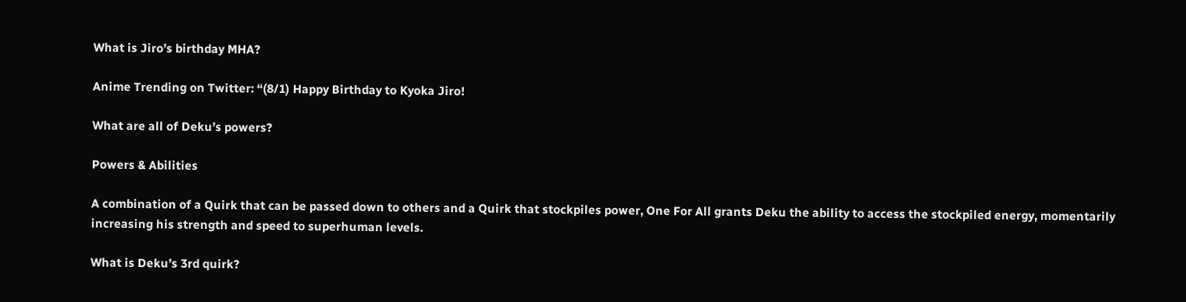What is Jiro’s birthday MHA?

Anime Trending on Twitter: “(8/1) Happy Birthday to Kyoka Jiro!

What are all of Deku’s powers?

Powers & Abilities

A combination of a Quirk that can be passed down to others and a Quirk that stockpiles power, One For All grants Deku the ability to access the stockpiled energy, momentarily increasing his strength and speed to superhuman levels.

What is Deku’s 3rd quirk?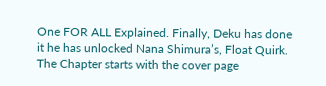One FOR ALL Explained. Finally, Deku has done it he has unlocked Nana Shimura’s, Float Quirk. The Chapter starts with the cover page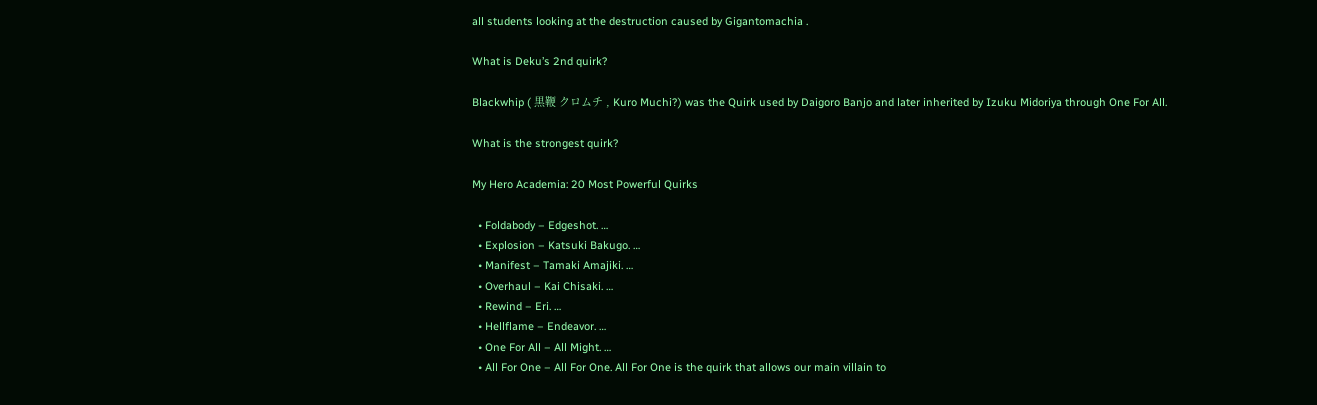all students looking at the destruction caused by Gigantomachia .

What is Deku’s 2nd quirk?

Blackwhip ( 黒鞭 クロムチ , Kuro Muchi?) was the Quirk used by Daigoro Banjo and later inherited by Izuku Midoriya through One For All.

What is the strongest quirk?

My Hero Academia: 20 Most Powerful Quirks

  • Foldabody – Edgeshot. …
  • Explosion – Katsuki Bakugo. …
  • Manifest – Tamaki Amajiki. …
  • Overhaul – Kai Chisaki. …
  • Rewind – Eri. …
  • Hellflame – Endeavor. …
  • One For All – All Might. …
  • All For One – All For One. All For One is the quirk that allows our main villain to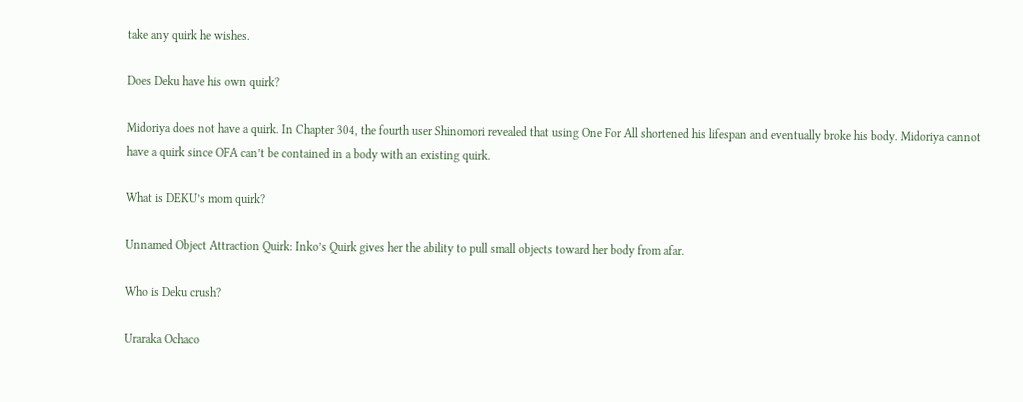take any quirk he wishes.

Does Deku have his own quirk?

Midoriya does not have a quirk. In Chapter 304, the fourth user Shinomori revealed that using One For All shortened his lifespan and eventually broke his body. Midoriya cannot have a quirk since OFA can’t be contained in a body with an existing quirk.

What is DEKU’s mom quirk?

Unnamed Object Attraction Quirk: Inko’s Quirk gives her the ability to pull small objects toward her body from afar.

Who is Deku crush?

Uraraka Ochaco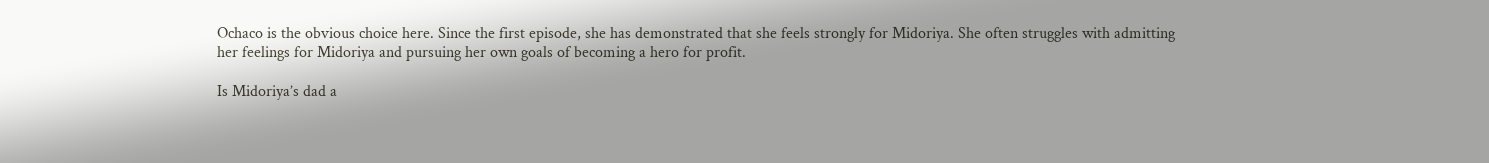Ochaco is the obvious choice here. Since the first episode, she has demonstrated that she feels strongly for Midoriya. She often struggles with admitting her feelings for Midoriya and pursuing her own goals of becoming a hero for profit.

Is Midoriya’s dad a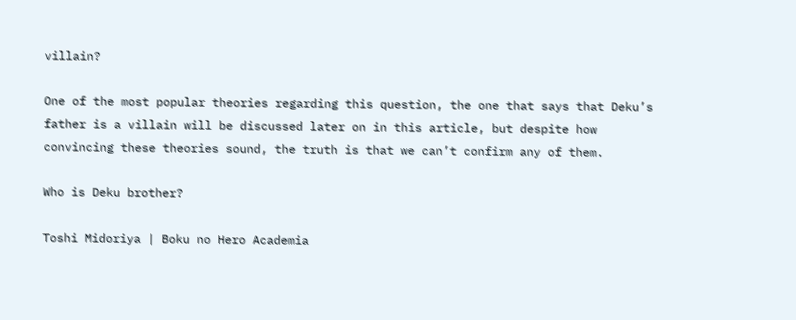villain?

One of the most popular theories regarding this question, the one that says that Deku’s father is a villain will be discussed later on in this article, but despite how convincing these theories sound, the truth is that we can’t confirm any of them.

Who is Deku brother?

Toshi Midoriya | Boku no Hero Academia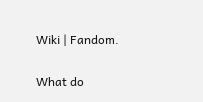Wiki | Fandom.

What do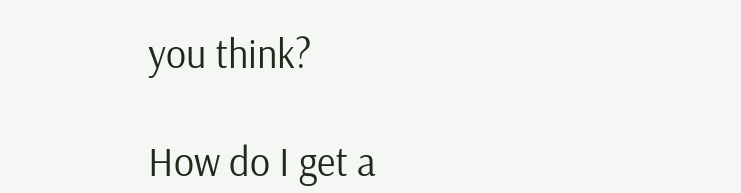you think?

How do I get a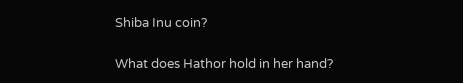Shiba Inu coin?

What does Hathor hold in her hand?